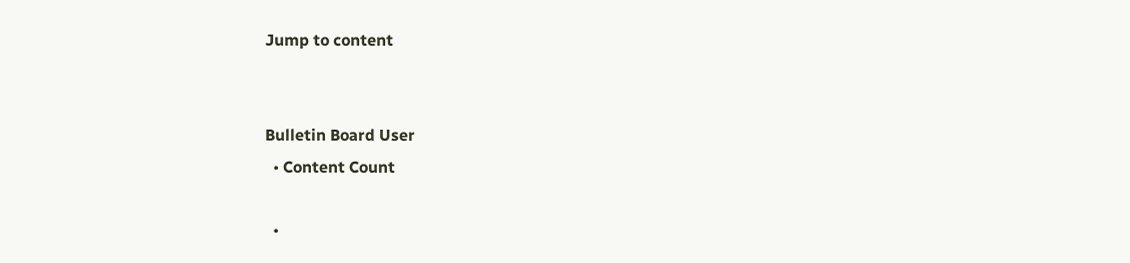Jump to content


Bulletin Board User
  • Content Count

  •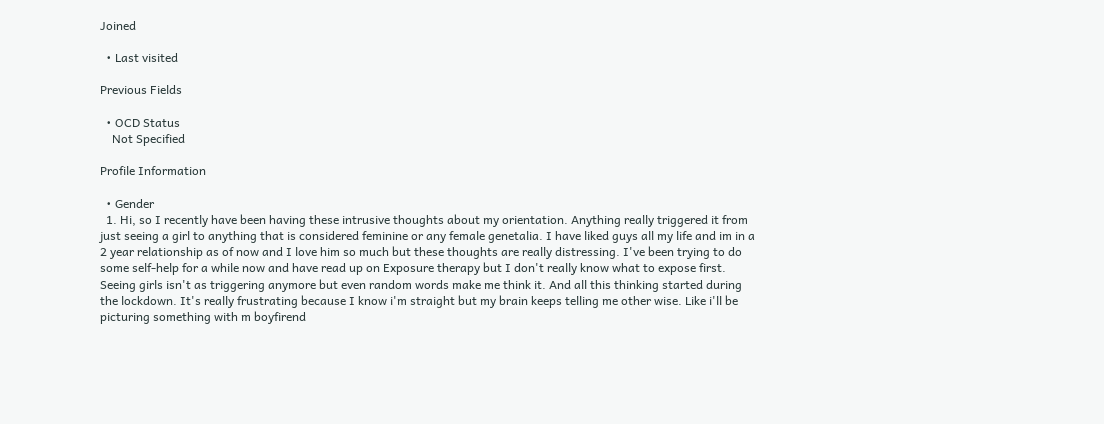Joined

  • Last visited

Previous Fields

  • OCD Status
    Not Specified

Profile Information

  • Gender
  1. Hi, so I recently have been having these intrusive thoughts about my orientation. Anything really triggered it from just seeing a girl to anything that is considered feminine or any female genetalia. I have liked guys all my life and im in a 2 year relationship as of now and I love him so much but these thoughts are really distressing. I've been trying to do some self-help for a while now and have read up on Exposure therapy but I don't really know what to expose first. Seeing girls isn't as triggering anymore but even random words make me think it. And all this thinking started during the lockdown. It's really frustrating because I know i'm straight but my brain keeps telling me other wise. Like i'll be picturing something with m boyfirend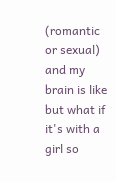(romantic or sexual) and my brain is like but what if it's with a girl so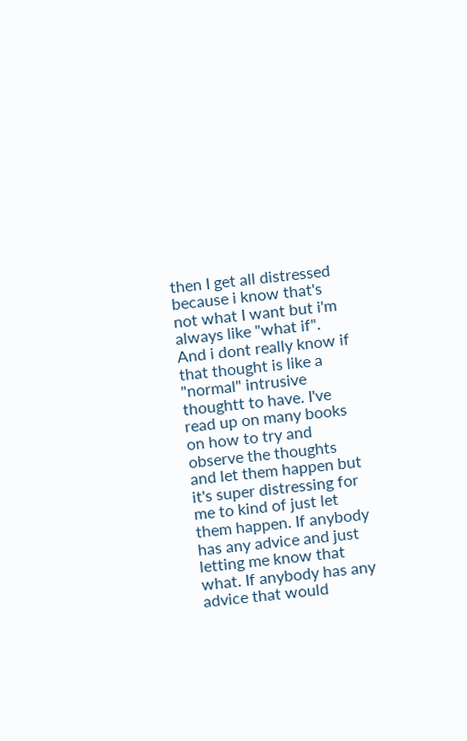then I get all distressed because i know that's not what I want but i'm always like "what if". And i dont really know if that thought is like a "normal" intrusive thoughtt to have. I've read up on many books on how to try and observe the thoughts and let them happen but it's super distressing for me to kind of just let them happen. If anybody has any advice and just letting me know that what. If anybody has any advice that would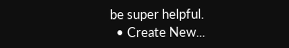be super helpful.
  • Create New...